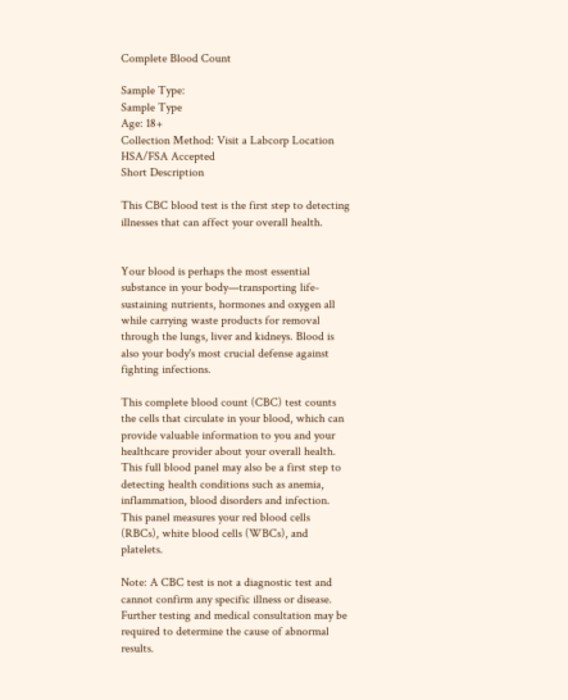Complete Blood Count

Sample Type:
Sample Type
Age: 18+
Collection Method: Visit a Labcorp Location
HSA/FSA Accepted
Short Description

This CBC blood test is the first step to detecting illnesses that can affect your overall health.


Your blood is perhaps the most essential substance in your body—transporting life-sustaining nutrients, hormones and oxygen all while carrying waste products for removal through the lungs, liver and kidneys. Blood is also your body's most crucial defense against fighting infections.

This complete blood count (CBC) test counts the cells that circulate in your blood, which can provide valuable information to you and your healthcare provider about your overall health. This full blood panel may also be a first step to detecting health conditions such as anemia, inflammation, blood disorders and infection. This panel measures your red blood cells (RBCs), white blood cells (WBCs), and platelets.

Note: A CBC test is not a diagnostic test and cannot confirm any specific illness or disease. Further testing and medical consultation may be required to determine the cause of abnormal results.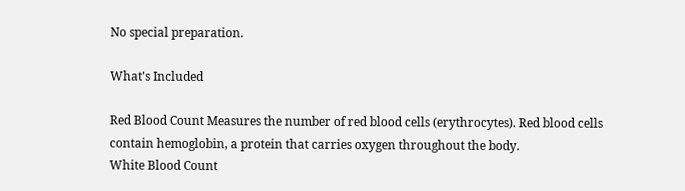No special preparation.

What's Included

Red Blood Count Measures the number of red blood cells (erythrocytes). Red blood cells contain hemoglobin, a protein that carries oxygen throughout the body.
White Blood Count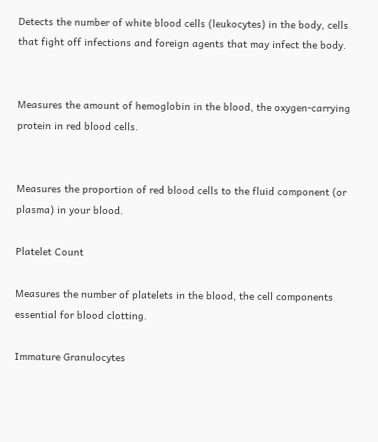Detects the number of white blood cells (leukocytes) in the body, cells that fight off infections and foreign agents that may infect the body.


Measures the amount of hemoglobin in the blood, the oxygen-carrying protein in red blood cells.


Measures the proportion of red blood cells to the fluid component (or plasma) in your blood.

Platelet Count

Measures the number of platelets in the blood, the cell components essential for blood clotting.

Immature Granulocytes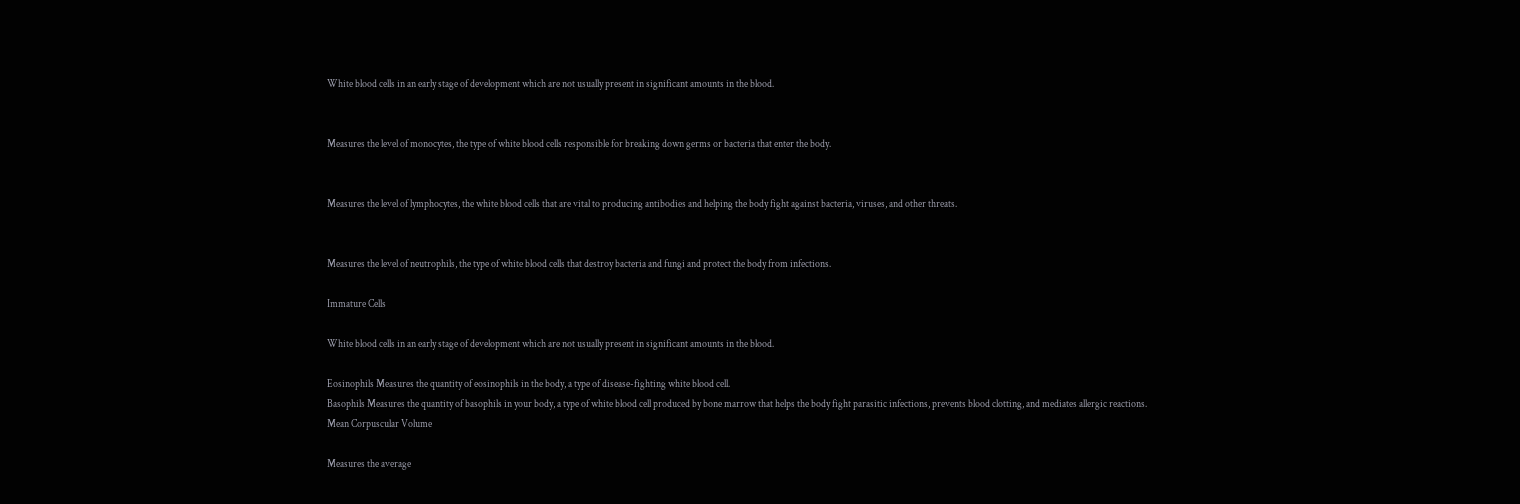White blood cells in an early stage of development which are not usually present in significant amounts in the blood.


Measures the level of monocytes, the type of white blood cells responsible for breaking down germs or bacteria that enter the body.


Measures the level of lymphocytes, the white blood cells that are vital to producing antibodies and helping the body fight against bacteria, viruses, and other threats.


Measures the level of neutrophils, the type of white blood cells that destroy bacteria and fungi and protect the body from infections.

Immature Cells

White blood cells in an early stage of development which are not usually present in significant amounts in the blood.

Eosinophils Measures the quantity of eosinophils in the body, a type of disease-fighting white blood cell.
Basophils Measures the quantity of basophils in your body, a type of white blood cell produced by bone marrow that helps the body fight parasitic infections, prevents blood clotting, and mediates allergic reactions.
Mean Corpuscular Volume

Measures the average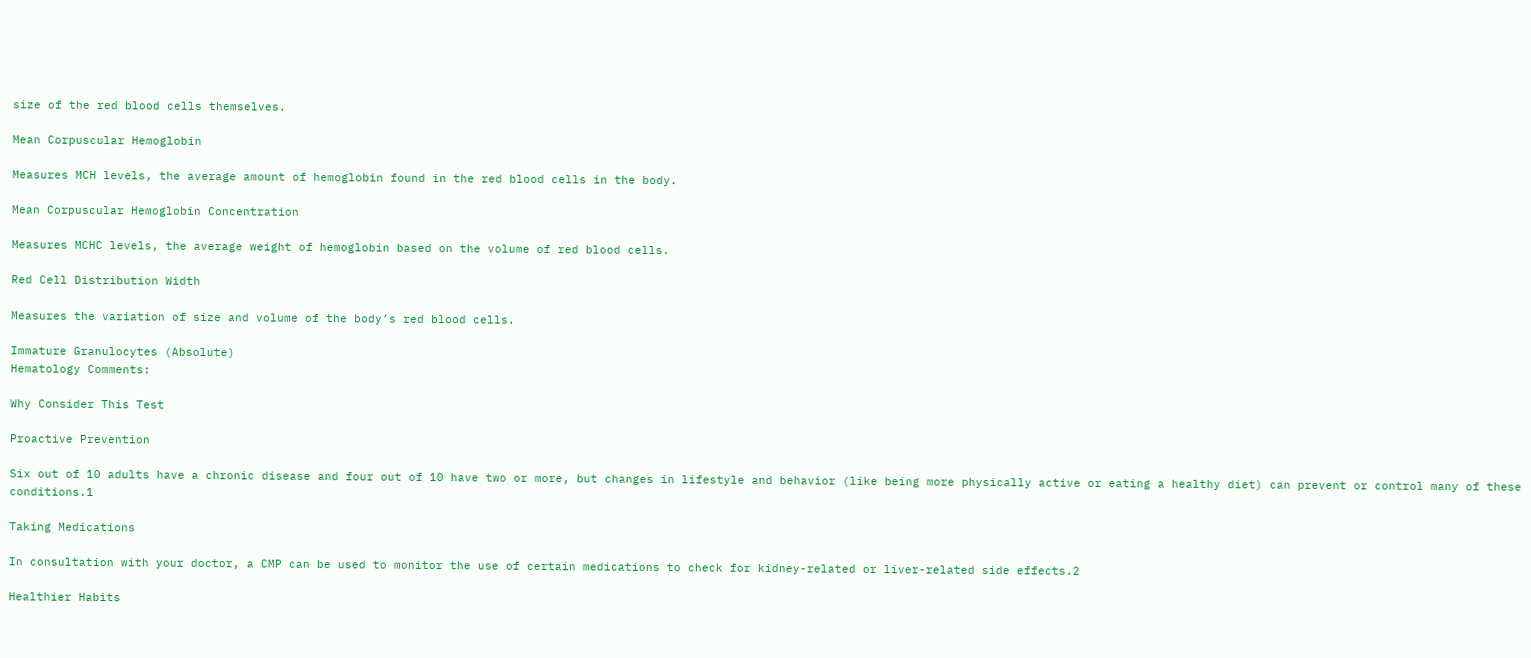size of the red blood cells themselves.

Mean Corpuscular Hemoglobin

Measures MCH levels, the average amount of hemoglobin found in the red blood cells in the body.

Mean Corpuscular Hemoglobin Concentration

Measures MCHC levels, the average weight of hemoglobin based on the volume of red blood cells.

Red Cell Distribution Width

Measures the variation of size and volume of the body’s red blood cells.

Immature Granulocytes (Absolute)
Hematology Comments:

Why Consider This Test

Proactive Prevention

Six out of 10 adults have a chronic disease and four out of 10 have two or more, but changes in lifestyle and behavior (like being more physically active or eating a healthy diet) can prevent or control many of these conditions.1

Taking Medications

In consultation with your doctor, a CMP can be used to monitor the use of certain medications to check for kidney-related or liver-related side effects.2

Healthier Habits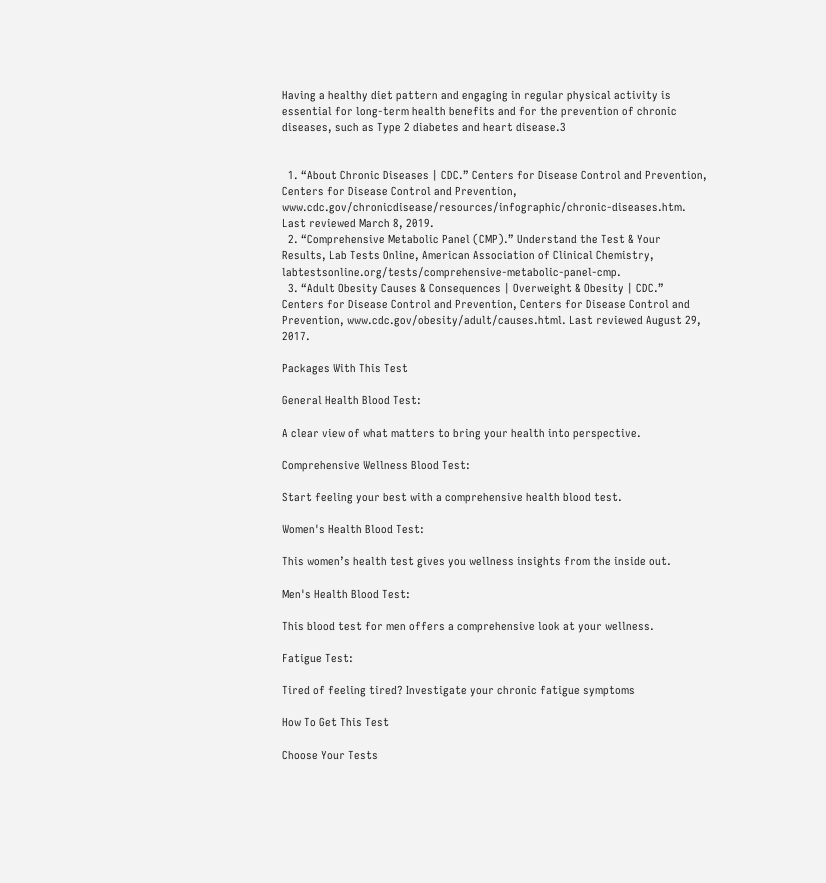Having a healthy diet pattern and engaging in regular physical activity is essential for long-term health benefits and for the prevention of chronic diseases, such as Type 2 diabetes and heart disease.3


  1. “About Chronic Diseases | CDC.” Centers for Disease Control and Prevention, Centers for Disease Control and Prevention, www.cdc.gov/chronicdisease/resources/infographic/chronic-diseases.htm. Last reviewed March 8, 2019.
  2. “Comprehensive Metabolic Panel (CMP).” Understand the Test & Your Results, Lab Tests Online, American Association of Clinical Chemistry,  labtestsonline.org/tests/comprehensive-metabolic-panel-cmp.
  3. “Adult Obesity Causes & Consequences | Overweight & Obesity | CDC.” Centers for Disease Control and Prevention, Centers for Disease Control and Prevention, www.cdc.gov/obesity/adult/causes.html. Last reviewed August 29, 2017.

Packages With This Test

General Health Blood Test:

A clear view of what matters to bring your health into perspective.

Comprehensive Wellness Blood Test:

Start feeling your best with a comprehensive health blood test.

Women's Health Blood Test:

This women’s health test gives you wellness insights from the inside out.

Men's Health Blood Test:

This blood test for men offers a comprehensive look at your wellness.

Fatigue Test:

Tired of feeling tired? Investigate your chronic fatigue symptoms

How To Get This Test

Choose Your Tests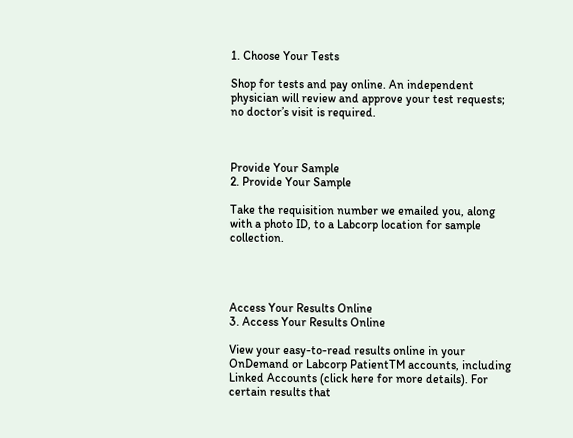1. Choose Your Tests

Shop for tests and pay online. An independent physician will review and approve your test requests; no doctor’s visit is required.



Provide Your Sample
2. Provide Your Sample

Take the requisition number we emailed you, along with a photo ID, to a Labcorp location for sample collection.




Access Your Results Online
3. Access Your Results Online

View your easy-to-read results online in your OnDemand or Labcorp PatientTM accounts, including Linked Accounts (click here for more details). For certain results that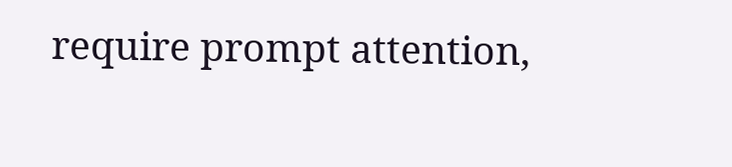require prompt attention,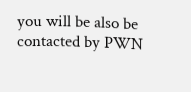you will be also be contacted by PWN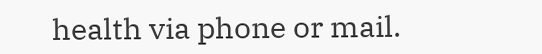health via phone or mail.